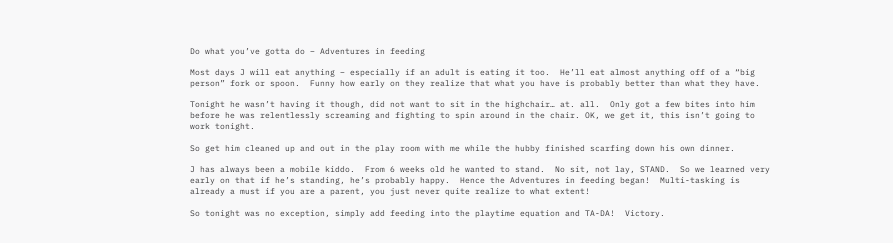Do what you’ve gotta do – Adventures in feeding

Most days J will eat anything – especially if an adult is eating it too.  He’ll eat almost anything off of a “big person” fork or spoon.  Funny how early on they realize that what you have is probably better than what they have.

Tonight he wasn’t having it though, did not want to sit in the highchair… at. all.  Only got a few bites into him before he was relentlessly screaming and fighting to spin around in the chair. OK, we get it, this isn’t going to work tonight.

So get him cleaned up and out in the play room with me while the hubby finished scarfing down his own dinner.

J has always been a mobile kiddo.  From 6 weeks old he wanted to stand.  No sit, not lay, STAND.  So we learned very early on that if he’s standing, he’s probably happy.  Hence the Adventures in feeding began!  Multi-tasking is already a must if you are a parent, you just never quite realize to what extent!

So tonight was no exception, simply add feeding into the playtime equation and TA-DA!  Victory.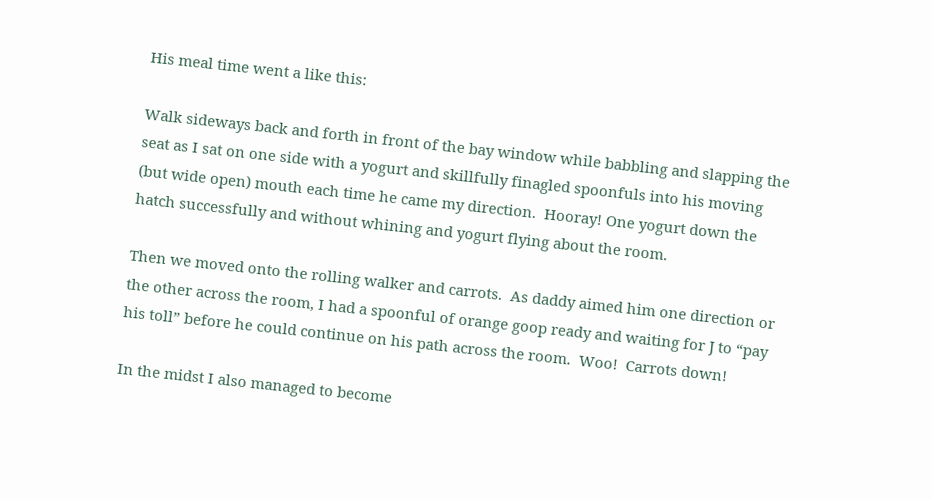His meal time went a like this:

Walk sideways back and forth in front of the bay window while babbling and slapping the seat as I sat on one side with a yogurt and skillfully finagled spoonfuls into his moving (but wide open) mouth each time he came my direction.  Hooray! One yogurt down the hatch successfully and without whining and yogurt flying about the room.

Then we moved onto the rolling walker and carrots.  As daddy aimed him one direction or the other across the room, I had a spoonful of orange goop ready and waiting for J to “pay his toll” before he could continue on his path across the room.  Woo!  Carrots down!

In the midst I also managed to become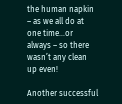the human napkin – as we all do at one time…or always – so there wasn’t any clean up even!

Another successful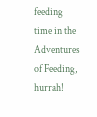feeding time in the Adventures of Feeding, hurrah!